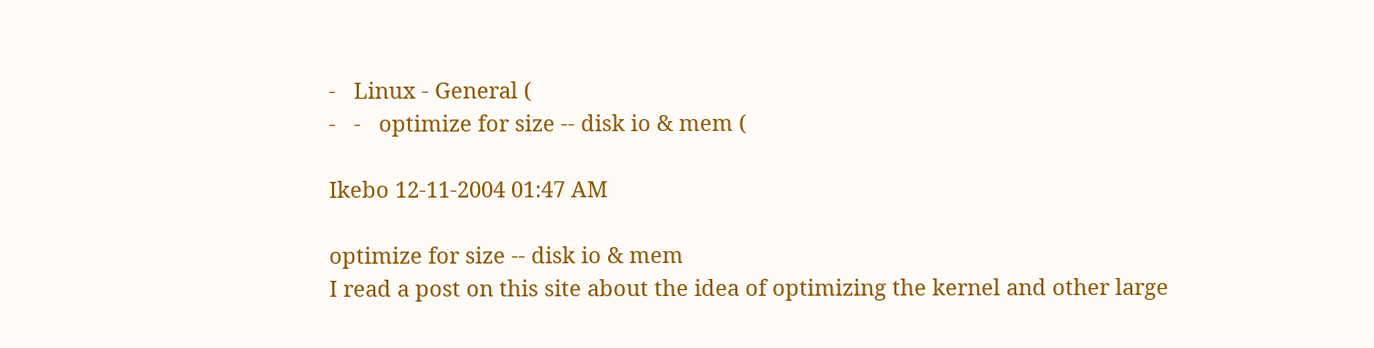-   Linux - General (
-   -   optimize for size -- disk io & mem (

Ikebo 12-11-2004 01:47 AM

optimize for size -- disk io & mem
I read a post on this site about the idea of optimizing the kernel and other large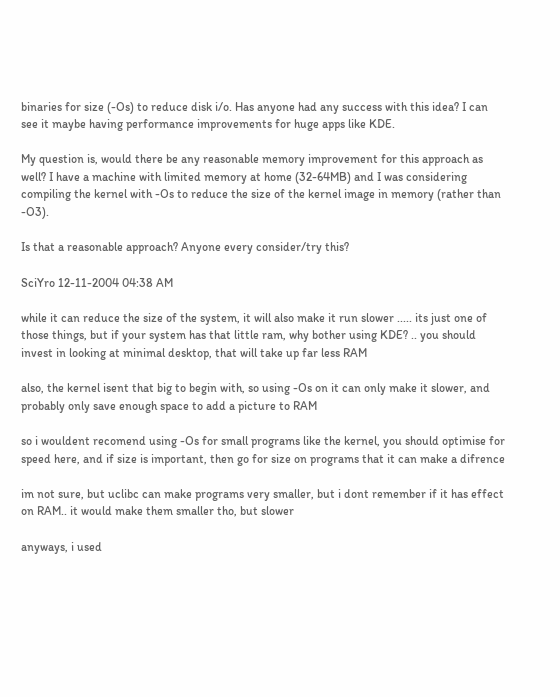binaries for size (-Os) to reduce disk i/o. Has anyone had any success with this idea? I can see it maybe having performance improvements for huge apps like KDE.

My question is, would there be any reasonable memory improvement for this approach as well? I have a machine with limited memory at home (32-64MB) and I was considering compiling the kernel with -Os to reduce the size of the kernel image in memory (rather than -O3).

Is that a reasonable approach? Anyone every consider/try this?

SciYro 12-11-2004 04:38 AM

while it can reduce the size of the system, it will also make it run slower ..... its just one of those things, but if your system has that little ram, why bother using KDE? .. you should invest in looking at minimal desktop, that will take up far less RAM

also, the kernel isent that big to begin with, so using -Os on it can only make it slower, and probably only save enough space to add a picture to RAM

so i wouldent recomend using -Os for small programs like the kernel, you should optimise for speed here, and if size is important, then go for size on programs that it can make a difrence

im not sure, but uclibc can make programs very smaller, but i dont remember if it has effect on RAM.. it would make them smaller tho, but slower

anyways, i used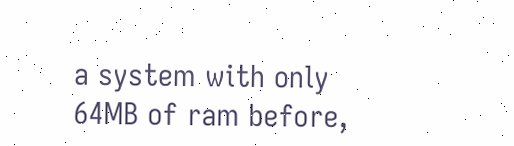a system with only 64MB of ram before,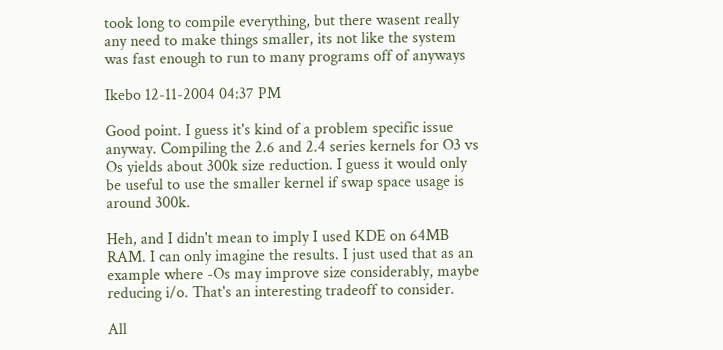took long to compile everything, but there wasent really any need to make things smaller, its not like the system was fast enough to run to many programs off of anyways

Ikebo 12-11-2004 04:37 PM

Good point. I guess it's kind of a problem specific issue anyway. Compiling the 2.6 and 2.4 series kernels for O3 vs Os yields about 300k size reduction. I guess it would only be useful to use the smaller kernel if swap space usage is around 300k.

Heh, and I didn't mean to imply I used KDE on 64MB RAM. I can only imagine the results. I just used that as an example where -Os may improve size considerably, maybe reducing i/o. That's an interesting tradeoff to consider.

All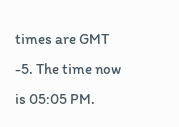times are GMT -5. The time now is 05:05 PM.